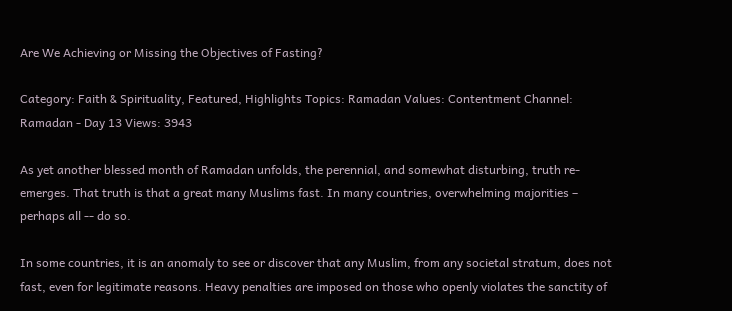Are We Achieving or Missing the Objectives of Fasting?

Category: Faith & Spirituality, Featured, Highlights Topics: Ramadan Values: Contentment Channel: Ramadan - Day 13 Views: 3943

As yet another blessed month of Ramadan unfolds, the perennial, and somewhat disturbing, truth re-emerges. That truth is that a great many Muslims fast. In many countries, overwhelming majorities – perhaps all -- do so.

In some countries, it is an anomaly to see or discover that any Muslim, from any societal stratum, does not fast, even for legitimate reasons. Heavy penalties are imposed on those who openly violates the sanctity of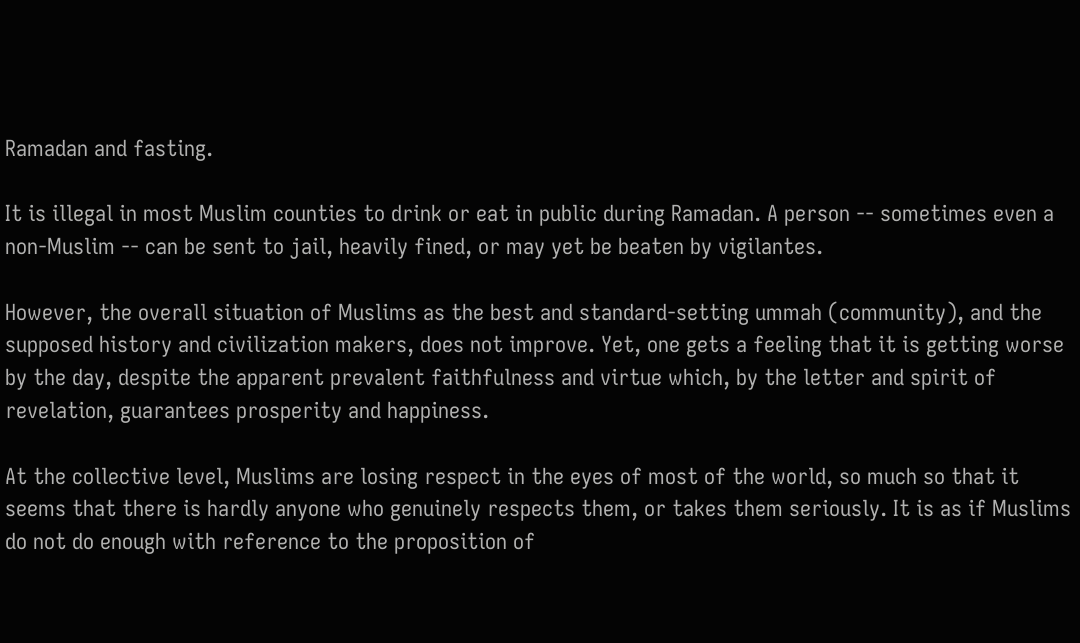Ramadan and fasting.

It is illegal in most Muslim counties to drink or eat in public during Ramadan. A person -- sometimes even a non-Muslim -- can be sent to jail, heavily fined, or may yet be beaten by vigilantes.

However, the overall situation of Muslims as the best and standard-setting ummah (community), and the supposed history and civilization makers, does not improve. Yet, one gets a feeling that it is getting worse by the day, despite the apparent prevalent faithfulness and virtue which, by the letter and spirit of revelation, guarantees prosperity and happiness.

At the collective level, Muslims are losing respect in the eyes of most of the world, so much so that it seems that there is hardly anyone who genuinely respects them, or takes them seriously. It is as if Muslims do not do enough with reference to the proposition of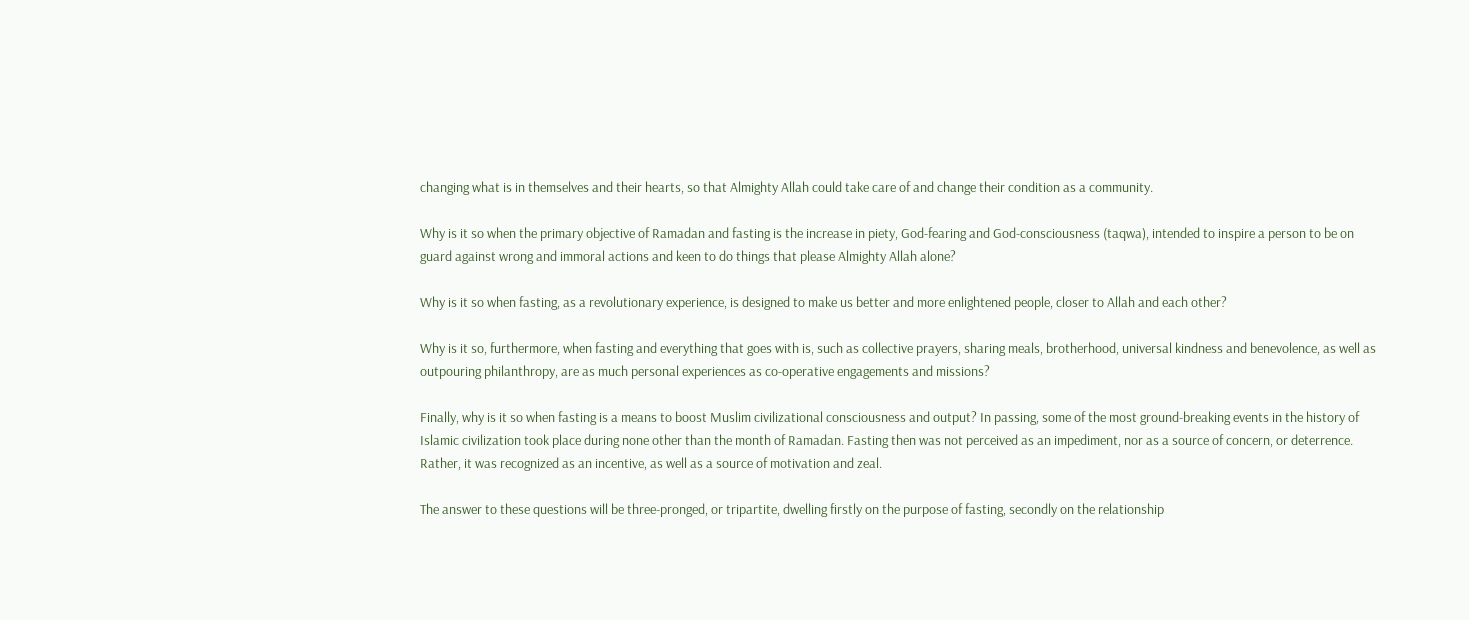changing what is in themselves and their hearts, so that Almighty Allah could take care of and change their condition as a community.

Why is it so when the primary objective of Ramadan and fasting is the increase in piety, God-fearing and God-consciousness (taqwa), intended to inspire a person to be on guard against wrong and immoral actions and keen to do things that please Almighty Allah alone?

Why is it so when fasting, as a revolutionary experience, is designed to make us better and more enlightened people, closer to Allah and each other?

Why is it so, furthermore, when fasting and everything that goes with is, such as collective prayers, sharing meals, brotherhood, universal kindness and benevolence, as well as outpouring philanthropy, are as much personal experiences as co-operative engagements and missions?

Finally, why is it so when fasting is a means to boost Muslim civilizational consciousness and output? In passing, some of the most ground-breaking events in the history of Islamic civilization took place during none other than the month of Ramadan. Fasting then was not perceived as an impediment, nor as a source of concern, or deterrence. Rather, it was recognized as an incentive, as well as a source of motivation and zeal.

The answer to these questions will be three-pronged, or tripartite, dwelling firstly on the purpose of fasting, secondly on the relationship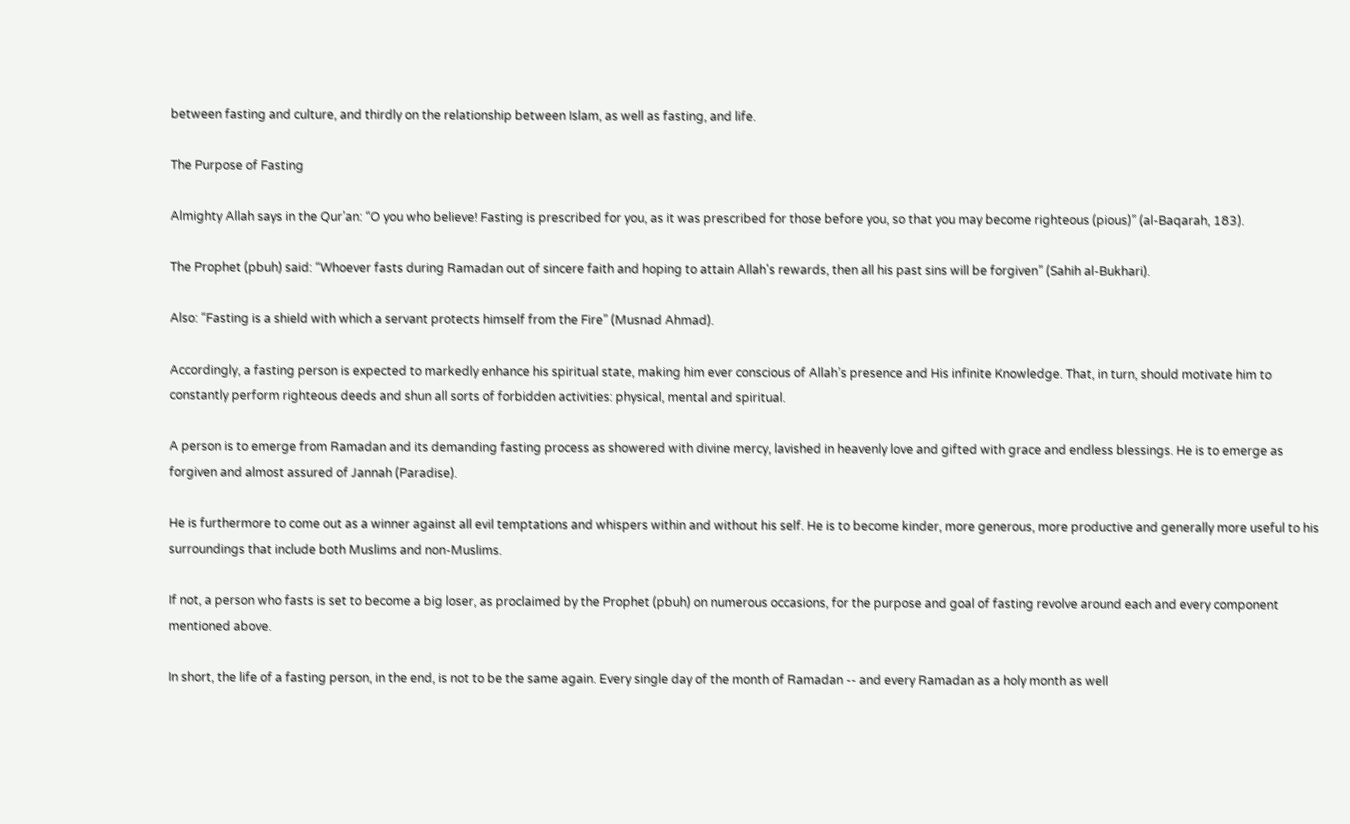between fasting and culture, and thirdly on the relationship between Islam, as well as fasting, and life.

The Purpose of Fasting

Almighty Allah says in the Qur’an: “O you who believe! Fasting is prescribed for you, as it was prescribed for those before you, so that you may become righteous (pious)” (al-Baqarah, 183).

The Prophet (pbuh) said: “Whoever fasts during Ramadan out of sincere faith and hoping to attain Allah's rewards, then all his past sins will be forgiven” (Sahih al-Bukhari).

Also: “Fasting is a shield with which a servant protects himself from the Fire” (Musnad Ahmad).

Accordingly, a fasting person is expected to markedly enhance his spiritual state, making him ever conscious of Allah’s presence and His infinite Knowledge. That, in turn, should motivate him to constantly perform righteous deeds and shun all sorts of forbidden activities: physical, mental and spiritual.

A person is to emerge from Ramadan and its demanding fasting process as showered with divine mercy, lavished in heavenly love and gifted with grace and endless blessings. He is to emerge as forgiven and almost assured of Jannah (Paradise).

He is furthermore to come out as a winner against all evil temptations and whispers within and without his self. He is to become kinder, more generous, more productive and generally more useful to his surroundings that include both Muslims and non-Muslims.

If not, a person who fasts is set to become a big loser, as proclaimed by the Prophet (pbuh) on numerous occasions, for the purpose and goal of fasting revolve around each and every component mentioned above.

In short, the life of a fasting person, in the end, is not to be the same again. Every single day of the month of Ramadan -- and every Ramadan as a holy month as well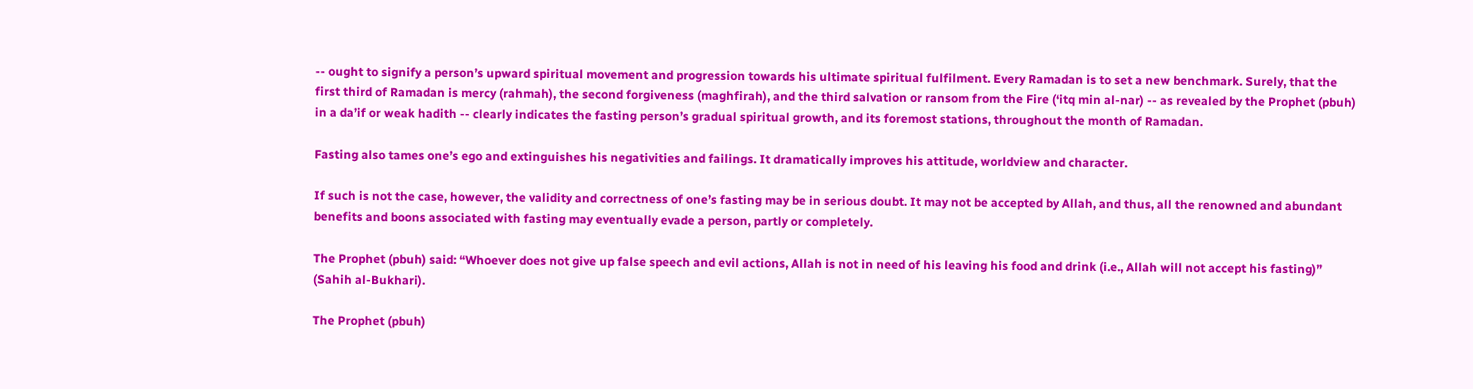-- ought to signify a person’s upward spiritual movement and progression towards his ultimate spiritual fulfilment. Every Ramadan is to set a new benchmark. Surely, that the first third of Ramadan is mercy (rahmah), the second forgiveness (maghfirah), and the third salvation or ransom from the Fire (‘itq min al-nar) -- as revealed by the Prophet (pbuh) in a da’if or weak hadith -- clearly indicates the fasting person’s gradual spiritual growth, and its foremost stations, throughout the month of Ramadan.

Fasting also tames one’s ego and extinguishes his negativities and failings. It dramatically improves his attitude, worldview and character.

If such is not the case, however, the validity and correctness of one’s fasting may be in serious doubt. It may not be accepted by Allah, and thus, all the renowned and abundant benefits and boons associated with fasting may eventually evade a person, partly or completely.

The Prophet (pbuh) said: “Whoever does not give up false speech and evil actions, Allah is not in need of his leaving his food and drink (i.e., Allah will not accept his fasting)” (Sahih al-Bukhari).

The Prophet (pbuh)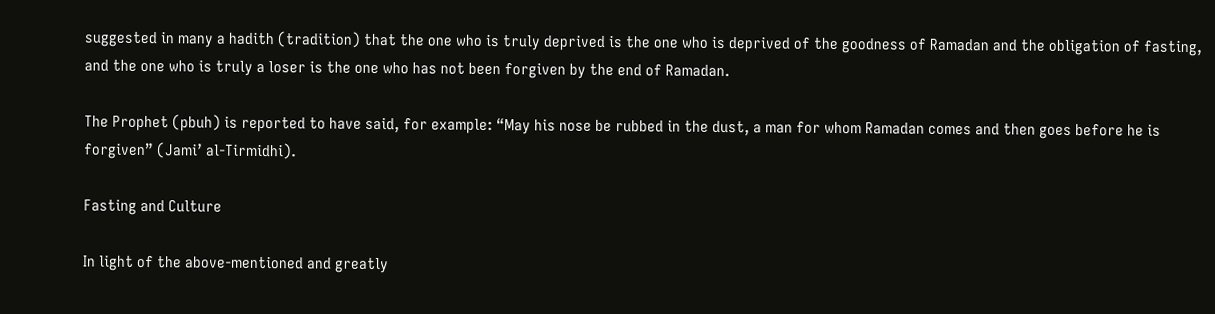suggested in many a hadith (tradition) that the one who is truly deprived is the one who is deprived of the goodness of Ramadan and the obligation of fasting, and the one who is truly a loser is the one who has not been forgiven by the end of Ramadan.

The Prophet (pbuh) is reported to have said, for example: “May his nose be rubbed in the dust, a man for whom Ramadan comes and then goes before he is forgiven” (Jami’ al-Tirmidhi).

Fasting and Culture

In light of the above-mentioned and greatly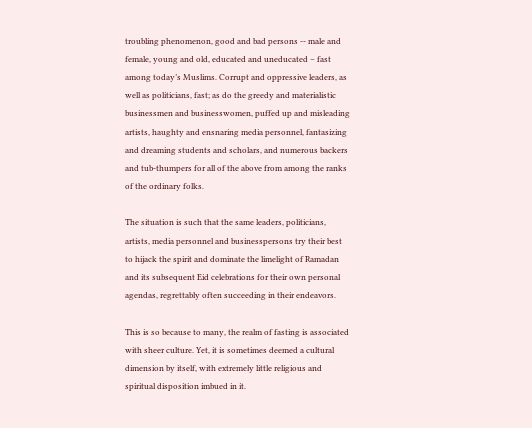troubling phenomenon, good and bad persons -- male and female, young and old, educated and uneducated – fast among today’s Muslims. Corrupt and oppressive leaders, as well as politicians, fast; as do the greedy and materialistic businessmen and businesswomen, puffed up and misleading artists, haughty and ensnaring media personnel, fantasizing and dreaming students and scholars, and numerous backers and tub-thumpers for all of the above from among the ranks of the ordinary folks.

The situation is such that the same leaders, politicians, artists, media personnel and businesspersons try their best to hijack the spirit and dominate the limelight of Ramadan and its subsequent Eid celebrations for their own personal agendas, regrettably often succeeding in their endeavors.

This is so because to many, the realm of fasting is associated with sheer culture. Yet, it is sometimes deemed a cultural dimension by itself, with extremely little religious and spiritual disposition imbued in it.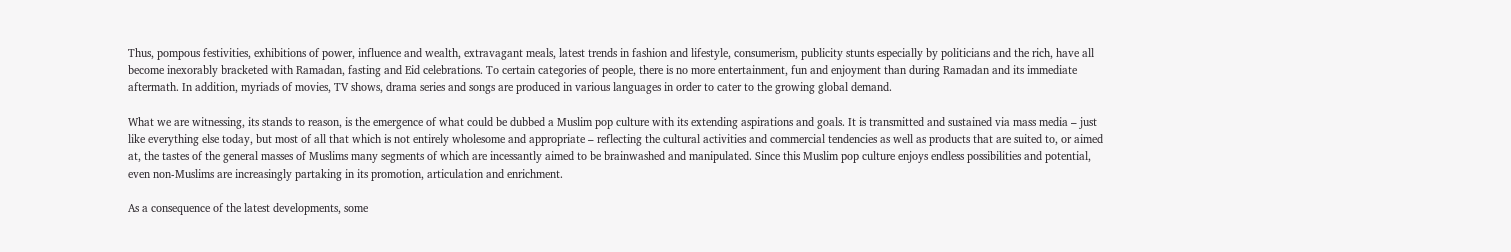Thus, pompous festivities, exhibitions of power, influence and wealth, extravagant meals, latest trends in fashion and lifestyle, consumerism, publicity stunts especially by politicians and the rich, have all become inexorably bracketed with Ramadan, fasting and Eid celebrations. To certain categories of people, there is no more entertainment, fun and enjoyment than during Ramadan and its immediate aftermath. In addition, myriads of movies, TV shows, drama series and songs are produced in various languages in order to cater to the growing global demand.

What we are witnessing, its stands to reason, is the emergence of what could be dubbed a Muslim pop culture with its extending aspirations and goals. It is transmitted and sustained via mass media – just like everything else today, but most of all that which is not entirely wholesome and appropriate – reflecting the cultural activities and commercial tendencies as well as products that are suited to, or aimed at, the tastes of the general masses of Muslims many segments of which are incessantly aimed to be brainwashed and manipulated. Since this Muslim pop culture enjoys endless possibilities and potential, even non-Muslims are increasingly partaking in its promotion, articulation and enrichment.

As a consequence of the latest developments, some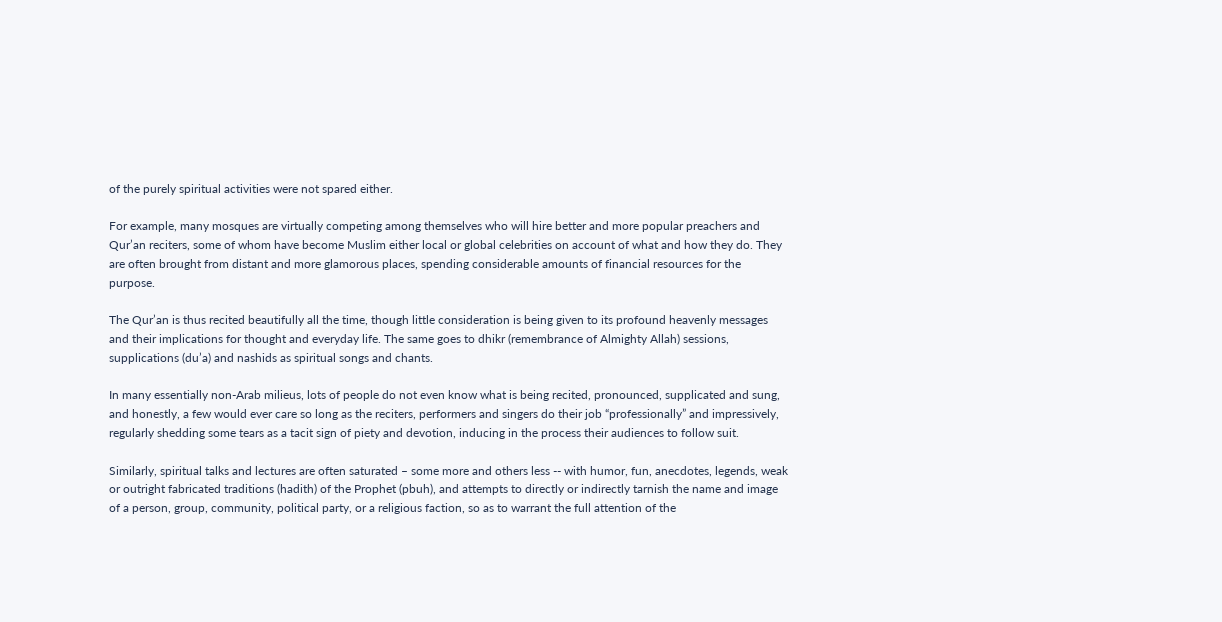of the purely spiritual activities were not spared either.

For example, many mosques are virtually competing among themselves who will hire better and more popular preachers and Qur’an reciters, some of whom have become Muslim either local or global celebrities on account of what and how they do. They are often brought from distant and more glamorous places, spending considerable amounts of financial resources for the purpose.

The Qur’an is thus recited beautifully all the time, though little consideration is being given to its profound heavenly messages and their implications for thought and everyday life. The same goes to dhikr (remembrance of Almighty Allah) sessions, supplications (du’a) and nashids as spiritual songs and chants.

In many essentially non-Arab milieus, lots of people do not even know what is being recited, pronounced, supplicated and sung, and honestly, a few would ever care so long as the reciters, performers and singers do their job “professionally” and impressively, regularly shedding some tears as a tacit sign of piety and devotion, inducing in the process their audiences to follow suit.

Similarly, spiritual talks and lectures are often saturated – some more and others less -- with humor, fun, anecdotes, legends, weak or outright fabricated traditions (hadith) of the Prophet (pbuh), and attempts to directly or indirectly tarnish the name and image of a person, group, community, political party, or a religious faction, so as to warrant the full attention of the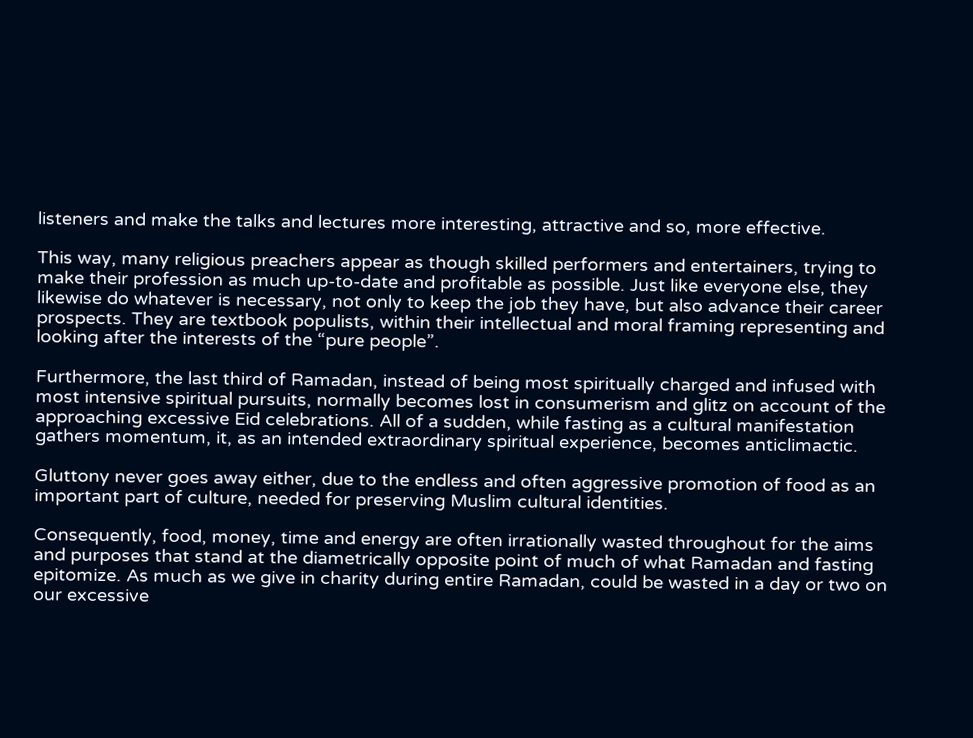listeners and make the talks and lectures more interesting, attractive and so, more effective.

This way, many religious preachers appear as though skilled performers and entertainers, trying to make their profession as much up-to-date and profitable as possible. Just like everyone else, they likewise do whatever is necessary, not only to keep the job they have, but also advance their career prospects. They are textbook populists, within their intellectual and moral framing representing and looking after the interests of the “pure people”.

Furthermore, the last third of Ramadan, instead of being most spiritually charged and infused with most intensive spiritual pursuits, normally becomes lost in consumerism and glitz on account of the approaching excessive Eid celebrations. All of a sudden, while fasting as a cultural manifestation gathers momentum, it, as an intended extraordinary spiritual experience, becomes anticlimactic.

Gluttony never goes away either, due to the endless and often aggressive promotion of food as an important part of culture, needed for preserving Muslim cultural identities.

Consequently, food, money, time and energy are often irrationally wasted throughout for the aims and purposes that stand at the diametrically opposite point of much of what Ramadan and fasting epitomize. As much as we give in charity during entire Ramadan, could be wasted in a day or two on our excessive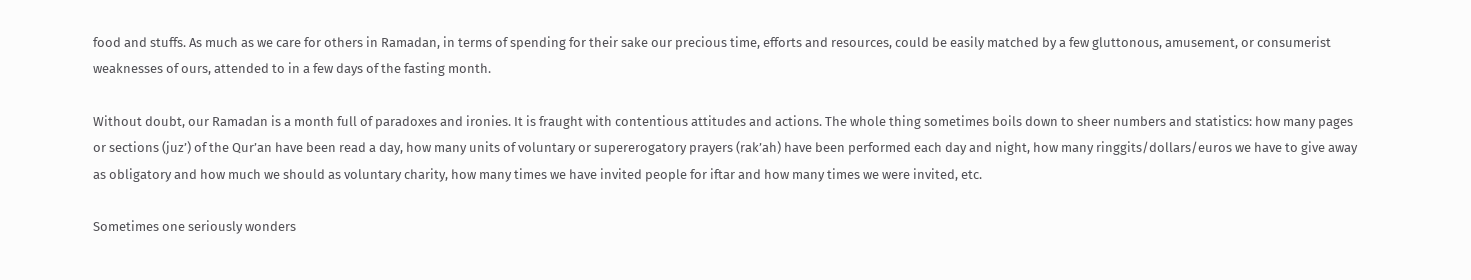food and stuffs. As much as we care for others in Ramadan, in terms of spending for their sake our precious time, efforts and resources, could be easily matched by a few gluttonous, amusement, or consumerist weaknesses of ours, attended to in a few days of the fasting month.

Without doubt, our Ramadan is a month full of paradoxes and ironies. It is fraught with contentious attitudes and actions. The whole thing sometimes boils down to sheer numbers and statistics: how many pages or sections (juz’) of the Qur’an have been read a day, how many units of voluntary or supererogatory prayers (rak’ah) have been performed each day and night, how many ringgits/dollars/euros we have to give away as obligatory and how much we should as voluntary charity, how many times we have invited people for iftar and how many times we were invited, etc.

Sometimes one seriously wonders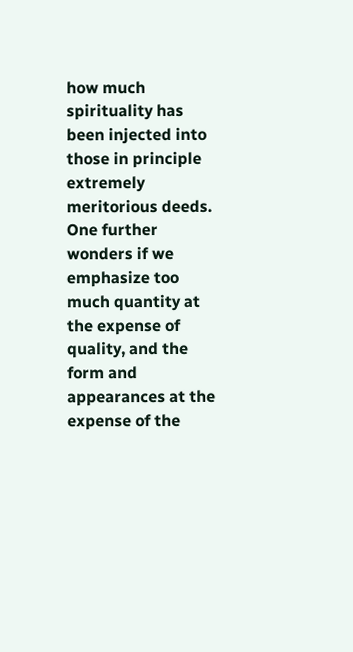how much spirituality has been injected into those in principle extremely meritorious deeds. One further wonders if we emphasize too much quantity at the expense of quality, and the form and appearances at the expense of the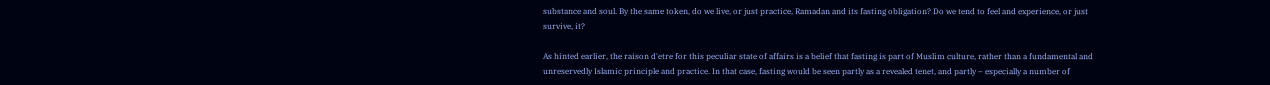substance and soul. By the same token, do we live, or just practice, Ramadan and its fasting obligation? Do we tend to feel and experience, or just survive, it?

As hinted earlier, the raison d'etre for this peculiar state of affairs is a belief that fasting is part of Muslim culture, rather than a fundamental and unreservedly Islamic principle and practice. In that case, fasting would be seen partly as a revealed tenet, and partly – especially a number of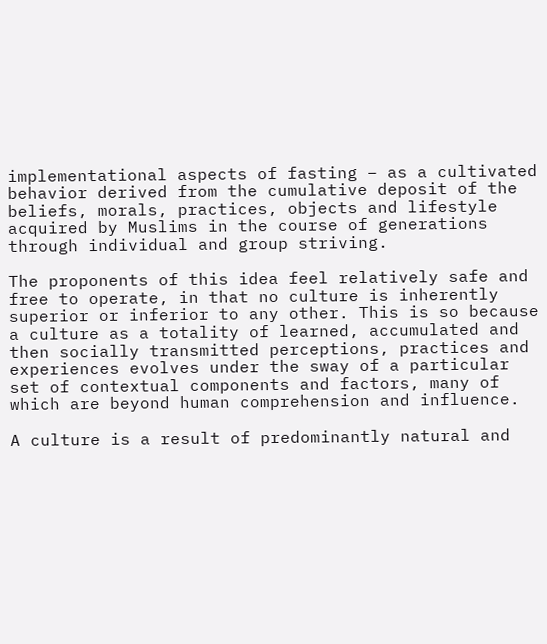implementational aspects of fasting – as a cultivated behavior derived from the cumulative deposit of the beliefs, morals, practices, objects and lifestyle acquired by Muslims in the course of generations through individual and group striving.

The proponents of this idea feel relatively safe and free to operate, in that no culture is inherently superior or inferior to any other. This is so because a culture as a totality of learned, accumulated and then socially transmitted perceptions, practices and experiences evolves under the sway of a particular set of contextual components and factors, many of which are beyond human comprehension and influence.

A culture is a result of predominantly natural and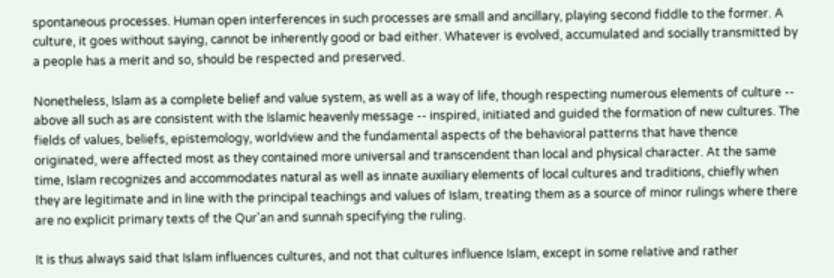spontaneous processes. Human open interferences in such processes are small and ancillary, playing second fiddle to the former. A culture, it goes without saying, cannot be inherently good or bad either. Whatever is evolved, accumulated and socially transmitted by a people has a merit and so, should be respected and preserved.

Nonetheless, Islam as a complete belief and value system, as well as a way of life, though respecting numerous elements of culture -- above all such as are consistent with the Islamic heavenly message -- inspired, initiated and guided the formation of new cultures. The fields of values, beliefs, epistemology, worldview and the fundamental aspects of the behavioral patterns that have thence originated, were affected most as they contained more universal and transcendent than local and physical character. At the same time, Islam recognizes and accommodates natural as well as innate auxiliary elements of local cultures and traditions, chiefly when they are legitimate and in line with the principal teachings and values of Islam, treating them as a source of minor rulings where there are no explicit primary texts of the Qur'an and sunnah specifying the ruling.

It is thus always said that Islam influences cultures, and not that cultures influence Islam, except in some relative and rather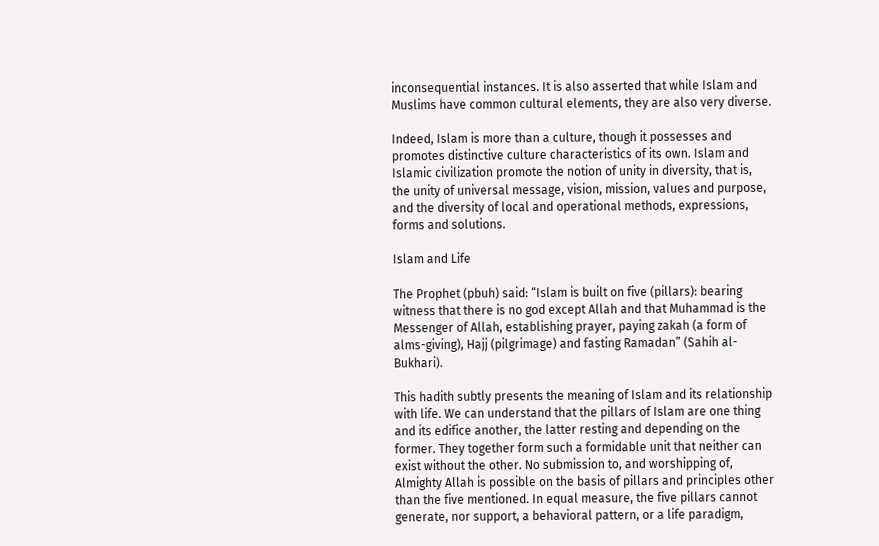inconsequential instances. It is also asserted that while Islam and Muslims have common cultural elements, they are also very diverse.

Indeed, Islam is more than a culture, though it possesses and promotes distinctive culture characteristics of its own. Islam and Islamic civilization promote the notion of unity in diversity, that is, the unity of universal message, vision, mission, values and purpose, and the diversity of local and operational methods, expressions, forms and solutions.

Islam and Life

The Prophet (pbuh) said: “Islam is built on five (pillars): bearing witness that there is no god except Allah and that Muhammad is the Messenger of Allah, establishing prayer, paying zakah (a form of alms-giving), Hajj (pilgrimage) and fasting Ramadan” (Sahih al-Bukhari).

This hadith subtly presents the meaning of Islam and its relationship with life. We can understand that the pillars of Islam are one thing and its edifice another, the latter resting and depending on the former. They together form such a formidable unit that neither can exist without the other. No submission to, and worshipping of, Almighty Allah is possible on the basis of pillars and principles other than the five mentioned. In equal measure, the five pillars cannot generate, nor support, a behavioral pattern, or a life paradigm,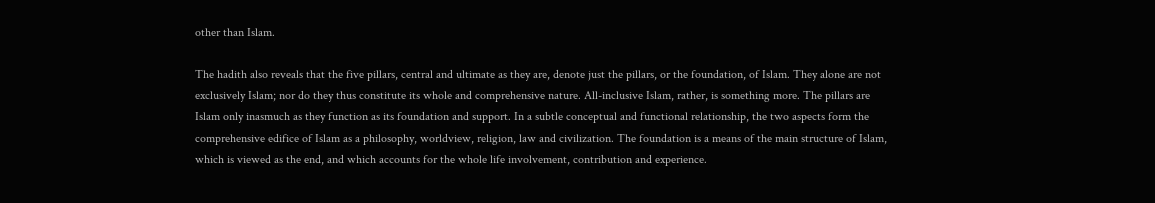other than Islam.

The hadith also reveals that the five pillars, central and ultimate as they are, denote just the pillars, or the foundation, of Islam. They alone are not exclusively Islam; nor do they thus constitute its whole and comprehensive nature. All-inclusive Islam, rather, is something more. The pillars are Islam only inasmuch as they function as its foundation and support. In a subtle conceptual and functional relationship, the two aspects form the comprehensive edifice of Islam as a philosophy, worldview, religion, law and civilization. The foundation is a means of the main structure of Islam, which is viewed as the end, and which accounts for the whole life involvement, contribution and experience.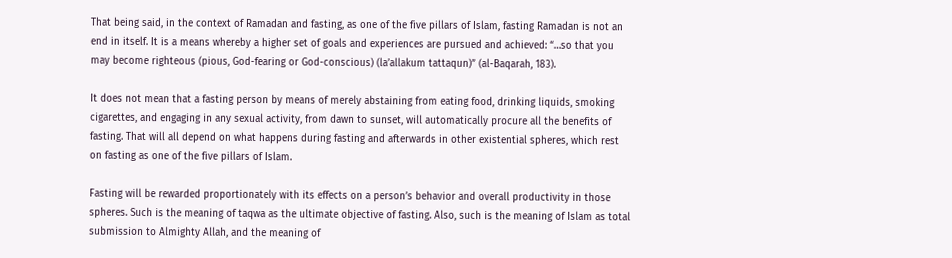That being said, in the context of Ramadan and fasting, as one of the five pillars of Islam, fasting Ramadan is not an end in itself. It is a means whereby a higher set of goals and experiences are pursued and achieved: “…so that you may become righteous (pious, God-fearing or God-conscious) (la’allakum tattaqun)” (al-Baqarah, 183).

It does not mean that a fasting person by means of merely abstaining from eating food, drinking liquids, smoking cigarettes, and engaging in any sexual activity, from dawn to sunset, will automatically procure all the benefits of fasting. That will all depend on what happens during fasting and afterwards in other existential spheres, which rest on fasting as one of the five pillars of Islam.

Fasting will be rewarded proportionately with its effects on a person’s behavior and overall productivity in those spheres. Such is the meaning of taqwa as the ultimate objective of fasting. Also, such is the meaning of Islam as total submission to Almighty Allah, and the meaning of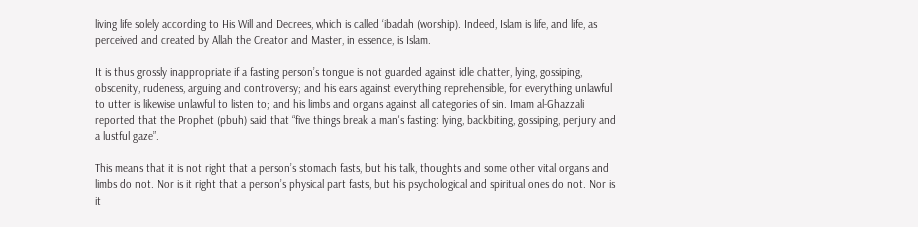living life solely according to His Will and Decrees, which is called ‘ibadah (worship). Indeed, Islam is life, and life, as perceived and created by Allah the Creator and Master, in essence, is Islam.

It is thus grossly inappropriate if a fasting person’s tongue is not guarded against idle chatter, lying, gossiping, obscenity, rudeness, arguing and controversy; and his ears against everything reprehensible, for everything unlawful to utter is likewise unlawful to listen to; and his limbs and organs against all categories of sin. Imam al-Ghazzali reported that the Prophet (pbuh) said that “five things break a man's fasting: lying, backbiting, gossiping, perjury and a lustful gaze”.

This means that it is not right that a person’s stomach fasts, but his talk, thoughts and some other vital organs and limbs do not. Nor is it right that a person’s physical part fasts, but his psychological and spiritual ones do not. Nor is it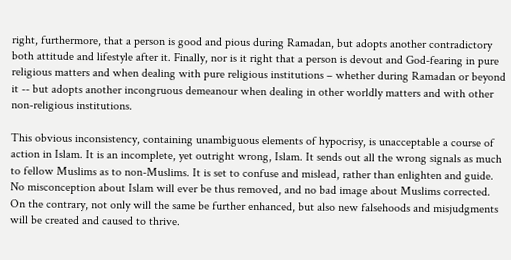right, furthermore, that a person is good and pious during Ramadan, but adopts another contradictory both attitude and lifestyle after it. Finally, nor is it right that a person is devout and God-fearing in pure religious matters and when dealing with pure religious institutions – whether during Ramadan or beyond it -- but adopts another incongruous demeanour when dealing in other worldly matters and with other non-religious institutions.

This obvious inconsistency, containing unambiguous elements of hypocrisy, is unacceptable a course of action in Islam. It is an incomplete, yet outright wrong, Islam. It sends out all the wrong signals as much to fellow Muslims as to non-Muslims. It is set to confuse and mislead, rather than enlighten and guide. No misconception about Islam will ever be thus removed, and no bad image about Muslims corrected. On the contrary, not only will the same be further enhanced, but also new falsehoods and misjudgments will be created and caused to thrive.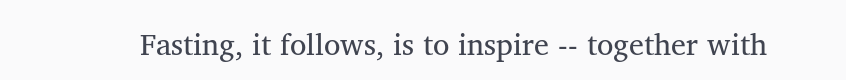Fasting, it follows, is to inspire -- together with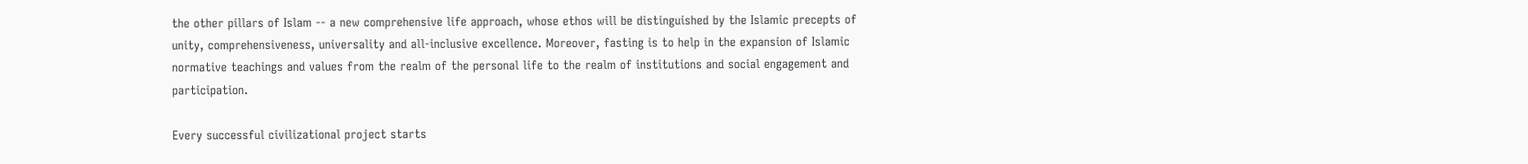the other pillars of Islam -- a new comprehensive life approach, whose ethos will be distinguished by the Islamic precepts of unity, comprehensiveness, universality and all-inclusive excellence. Moreover, fasting is to help in the expansion of Islamic normative teachings and values from the realm of the personal life to the realm of institutions and social engagement and participation.

Every successful civilizational project starts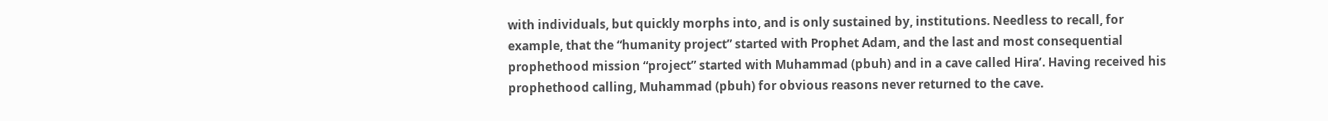with individuals, but quickly morphs into, and is only sustained by, institutions. Needless to recall, for example, that the “humanity project” started with Prophet Adam, and the last and most consequential prophethood mission “project” started with Muhammad (pbuh) and in a cave called Hira’. Having received his prophethood calling, Muhammad (pbuh) for obvious reasons never returned to the cave.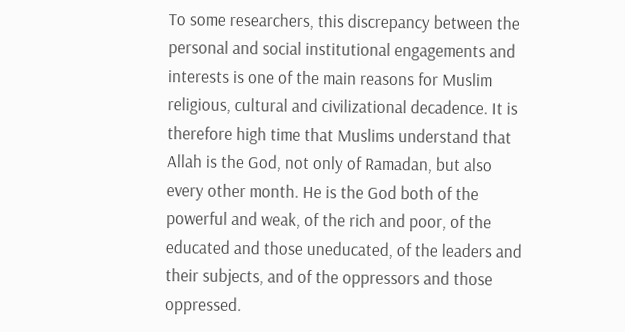To some researchers, this discrepancy between the personal and social institutional engagements and interests is one of the main reasons for Muslim religious, cultural and civilizational decadence. It is therefore high time that Muslims understand that Allah is the God, not only of Ramadan, but also every other month. He is the God both of the powerful and weak, of the rich and poor, of the educated and those uneducated, of the leaders and their subjects, and of the oppressors and those oppressed.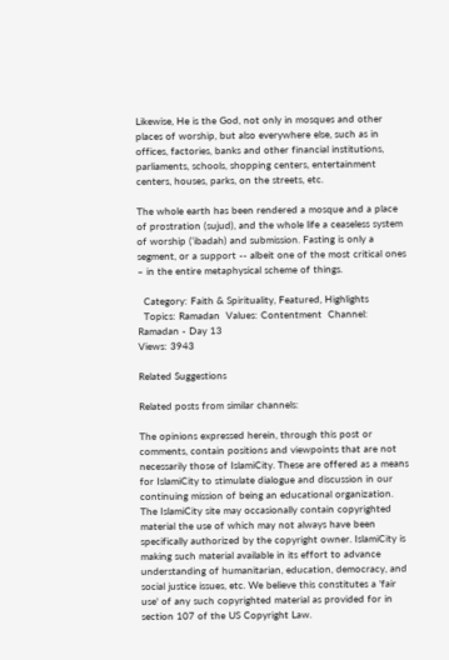Likewise, He is the God, not only in mosques and other places of worship, but also everywhere else, such as in offices, factories, banks and other financial institutions, parliaments, schools, shopping centers, entertainment centers, houses, parks, on the streets, etc.

The whole earth has been rendered a mosque and a place of prostration (sujud), and the whole life a ceaseless system of worship (‘ibadah) and submission. Fasting is only a segment, or a support -- albeit one of the most critical ones – in the entire metaphysical scheme of things.

  Category: Faith & Spirituality, Featured, Highlights
  Topics: Ramadan  Values: Contentment  Channel: Ramadan - Day 13
Views: 3943

Related Suggestions

Related posts from similar channels:

The opinions expressed herein, through this post or comments, contain positions and viewpoints that are not necessarily those of IslamiCity. These are offered as a means for IslamiCity to stimulate dialogue and discussion in our continuing mission of being an educational organization. The IslamiCity site may occasionally contain copyrighted material the use of which may not always have been specifically authorized by the copyright owner. IslamiCity is making such material available in its effort to advance understanding of humanitarian, education, democracy, and social justice issues, etc. We believe this constitutes a 'fair use' of any such copyrighted material as provided for in section 107 of the US Copyright Law.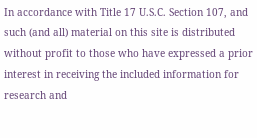In accordance with Title 17 U.S.C. Section 107, and such (and all) material on this site is distributed without profit to those who have expressed a prior interest in receiving the included information for research and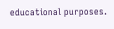educational purposes.